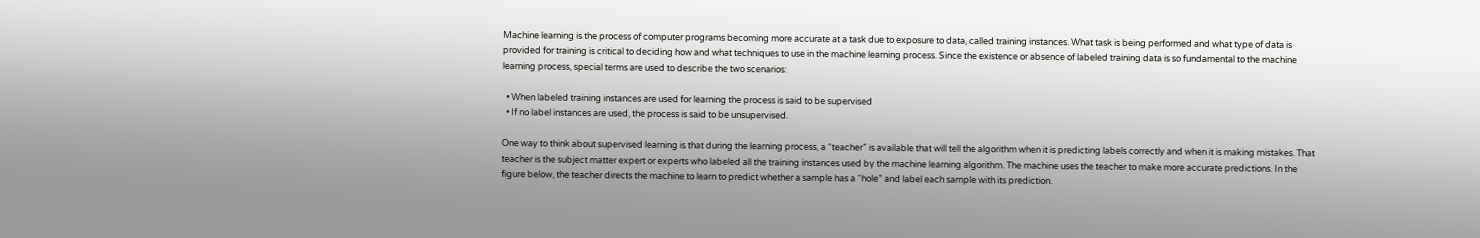Machine learning is the process of computer programs becoming more accurate at a task due to exposure to data, called training instances. What task is being performed and what type of data is provided for training is critical to deciding how and what techniques to use in the machine learning process. Since the existence or absence of labeled training data is so fundamental to the machine learning process, special terms are used to describe the two scenarios:

  • When labeled training instances are used for learning the process is said to be supervised
  • If no label instances are used, the process is said to be unsupervised.

One way to think about supervised learning is that during the learning process, a “teacher” is available that will tell the algorithm when it is predicting labels correctly and when it is making mistakes. That teacher is the subject matter expert or experts who labeled all the training instances used by the machine learning algorithm. The machine uses the teacher to make more accurate predictions. In the figure below, the teacher directs the machine to learn to predict whether a sample has a “hole” and label each sample with its prediction.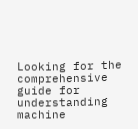Looking for the comprehensive guide for understanding machine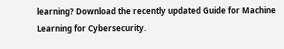learning? Download the recently updated Guide for Machine Learning for Cybersecurity.